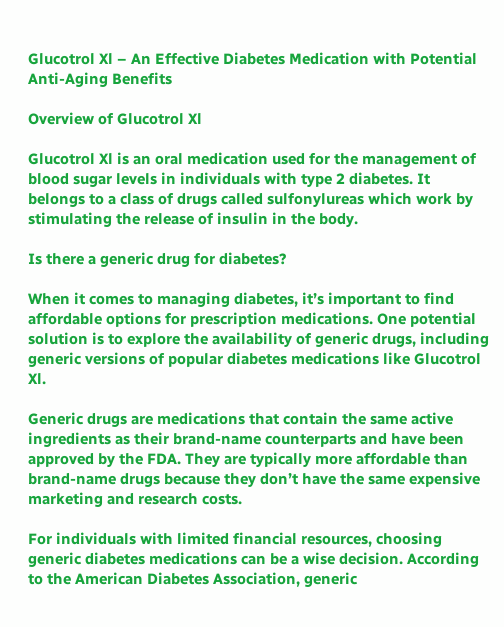Glucotrol Xl – An Effective Diabetes Medication with Potential Anti-Aging Benefits

Overview of Glucotrol Xl

Glucotrol Xl is an oral medication used for the management of blood sugar levels in individuals with type 2 diabetes. It belongs to a class of drugs called sulfonylureas which work by stimulating the release of insulin in the body.

Is there a generic drug for diabetes?

When it comes to managing diabetes, it’s important to find affordable options for prescription medications. One potential solution is to explore the availability of generic drugs, including generic versions of popular diabetes medications like Glucotrol Xl.

Generic drugs are medications that contain the same active ingredients as their brand-name counterparts and have been approved by the FDA. They are typically more affordable than brand-name drugs because they don’t have the same expensive marketing and research costs.

For individuals with limited financial resources, choosing generic diabetes medications can be a wise decision. According to the American Diabetes Association, generic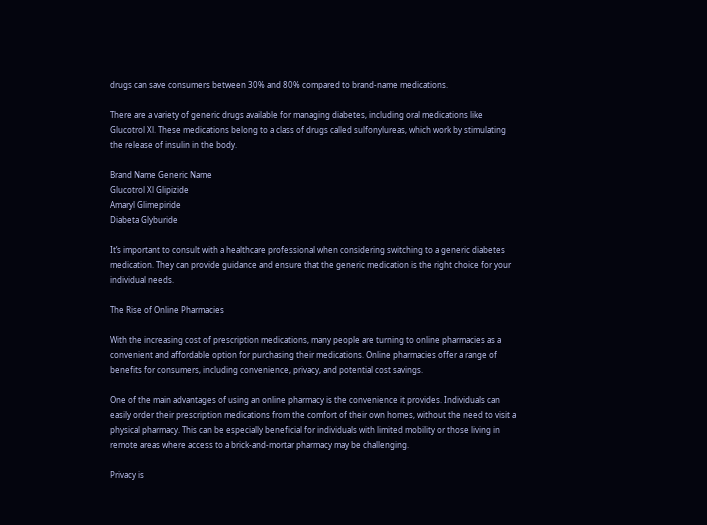drugs can save consumers between 30% and 80% compared to brand-name medications.

There are a variety of generic drugs available for managing diabetes, including oral medications like Glucotrol Xl. These medications belong to a class of drugs called sulfonylureas, which work by stimulating the release of insulin in the body.

Brand Name Generic Name
Glucotrol Xl Glipizide
Amaryl Glimepiride
Diabeta Glyburide

It’s important to consult with a healthcare professional when considering switching to a generic diabetes medication. They can provide guidance and ensure that the generic medication is the right choice for your individual needs.

The Rise of Online Pharmacies

With the increasing cost of prescription medications, many people are turning to online pharmacies as a convenient and affordable option for purchasing their medications. Online pharmacies offer a range of benefits for consumers, including convenience, privacy, and potential cost savings.

One of the main advantages of using an online pharmacy is the convenience it provides. Individuals can easily order their prescription medications from the comfort of their own homes, without the need to visit a physical pharmacy. This can be especially beneficial for individuals with limited mobility or those living in remote areas where access to a brick-and-mortar pharmacy may be challenging.

Privacy is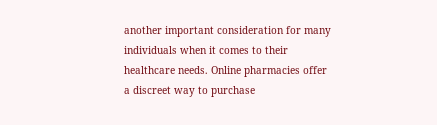another important consideration for many individuals when it comes to their healthcare needs. Online pharmacies offer a discreet way to purchase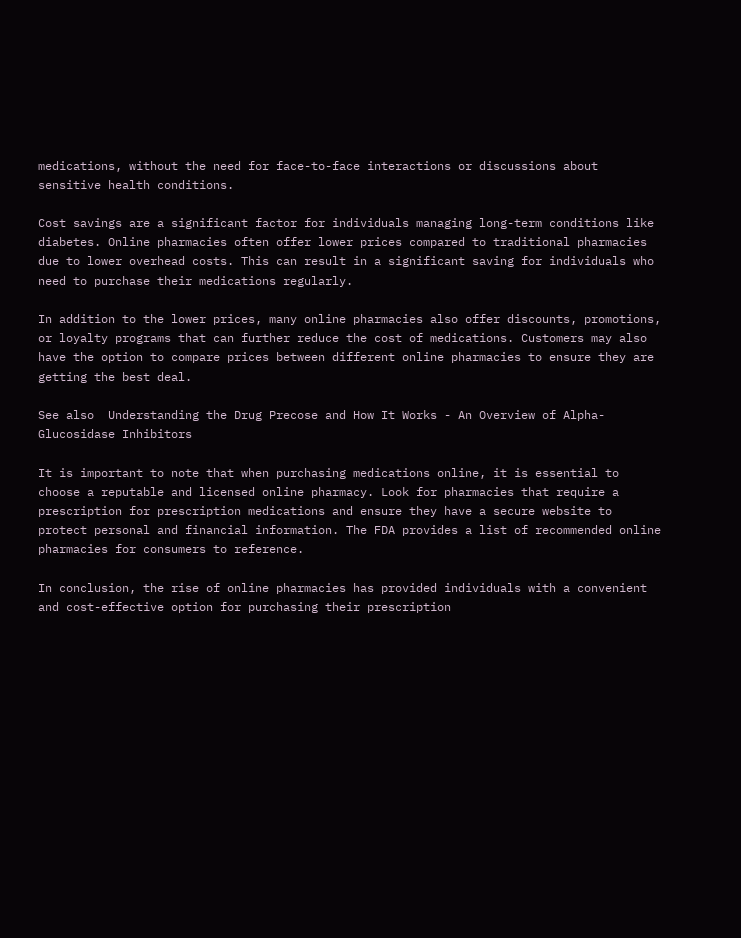medications, without the need for face-to-face interactions or discussions about sensitive health conditions.

Cost savings are a significant factor for individuals managing long-term conditions like diabetes. Online pharmacies often offer lower prices compared to traditional pharmacies due to lower overhead costs. This can result in a significant saving for individuals who need to purchase their medications regularly.

In addition to the lower prices, many online pharmacies also offer discounts, promotions, or loyalty programs that can further reduce the cost of medications. Customers may also have the option to compare prices between different online pharmacies to ensure they are getting the best deal.

See also  Understanding the Drug Precose and How It Works - An Overview of Alpha-Glucosidase Inhibitors

It is important to note that when purchasing medications online, it is essential to choose a reputable and licensed online pharmacy. Look for pharmacies that require a prescription for prescription medications and ensure they have a secure website to protect personal and financial information. The FDA provides a list of recommended online pharmacies for consumers to reference.

In conclusion, the rise of online pharmacies has provided individuals with a convenient and cost-effective option for purchasing their prescription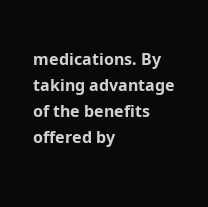medications. By taking advantage of the benefits offered by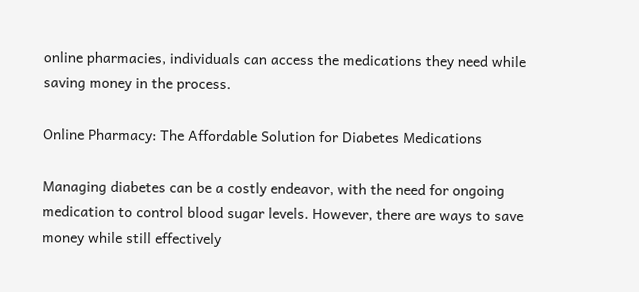online pharmacies, individuals can access the medications they need while saving money in the process.

Online Pharmacy: The Affordable Solution for Diabetes Medications

Managing diabetes can be a costly endeavor, with the need for ongoing medication to control blood sugar levels. However, there are ways to save money while still effectively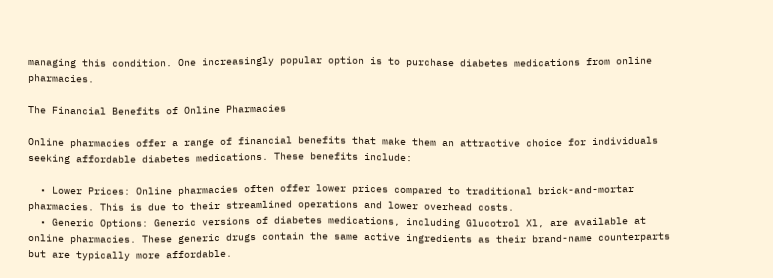managing this condition. One increasingly popular option is to purchase diabetes medications from online pharmacies.

The Financial Benefits of Online Pharmacies

Online pharmacies offer a range of financial benefits that make them an attractive choice for individuals seeking affordable diabetes medications. These benefits include:

  • Lower Prices: Online pharmacies often offer lower prices compared to traditional brick-and-mortar pharmacies. This is due to their streamlined operations and lower overhead costs.
  • Generic Options: Generic versions of diabetes medications, including Glucotrol Xl, are available at online pharmacies. These generic drugs contain the same active ingredients as their brand-name counterparts but are typically more affordable.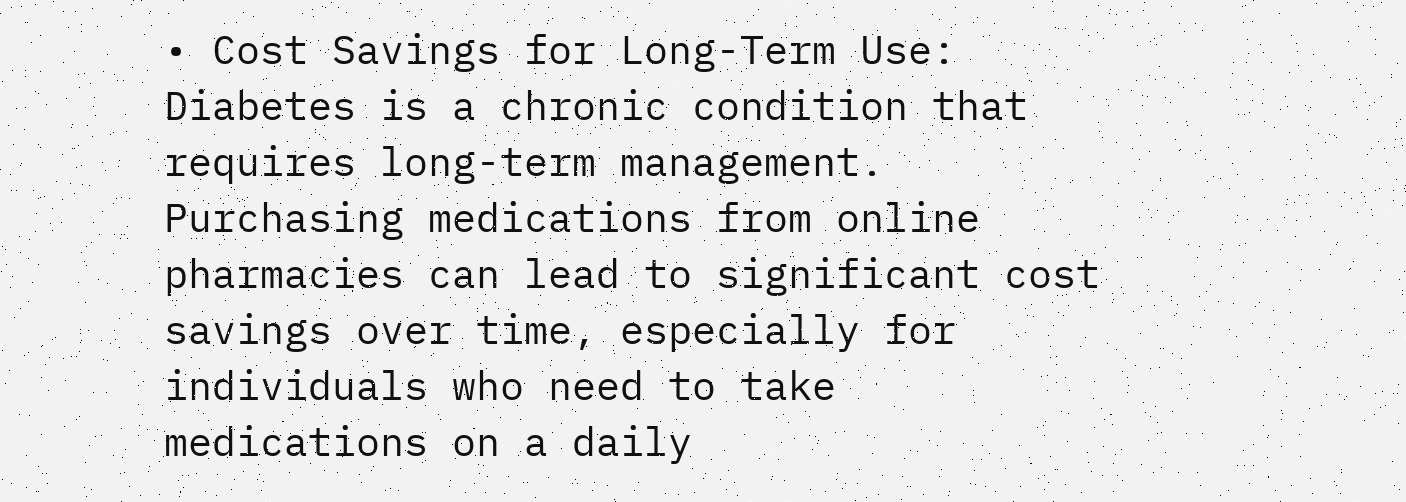• Cost Savings for Long-Term Use: Diabetes is a chronic condition that requires long-term management. Purchasing medications from online pharmacies can lead to significant cost savings over time, especially for individuals who need to take medications on a daily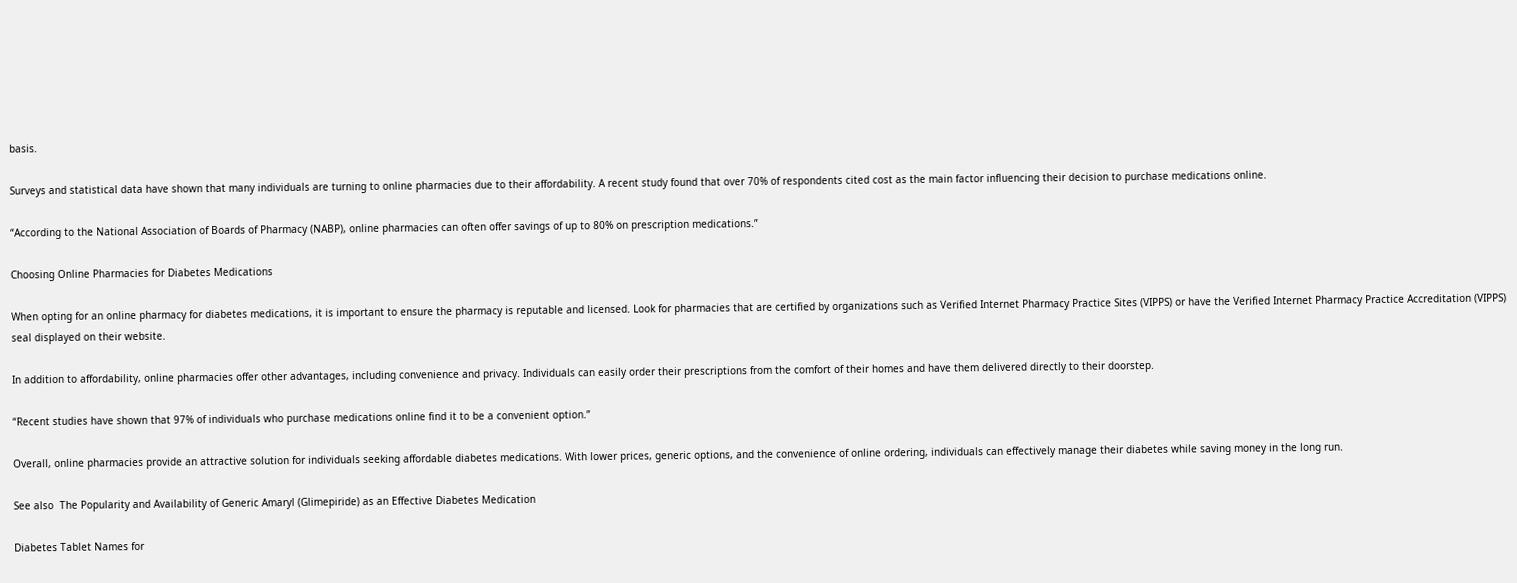basis.

Surveys and statistical data have shown that many individuals are turning to online pharmacies due to their affordability. A recent study found that over 70% of respondents cited cost as the main factor influencing their decision to purchase medications online.

“According to the National Association of Boards of Pharmacy (NABP), online pharmacies can often offer savings of up to 80% on prescription medications.”

Choosing Online Pharmacies for Diabetes Medications

When opting for an online pharmacy for diabetes medications, it is important to ensure the pharmacy is reputable and licensed. Look for pharmacies that are certified by organizations such as Verified Internet Pharmacy Practice Sites (VIPPS) or have the Verified Internet Pharmacy Practice Accreditation (VIPPS) seal displayed on their website.

In addition to affordability, online pharmacies offer other advantages, including convenience and privacy. Individuals can easily order their prescriptions from the comfort of their homes and have them delivered directly to their doorstep.

“Recent studies have shown that 97% of individuals who purchase medications online find it to be a convenient option.”

Overall, online pharmacies provide an attractive solution for individuals seeking affordable diabetes medications. With lower prices, generic options, and the convenience of online ordering, individuals can effectively manage their diabetes while saving money in the long run.

See also  The Popularity and Availability of Generic Amaryl (Glimepiride) as an Effective Diabetes Medication

Diabetes Tablet Names for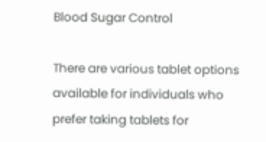Blood Sugar Control

There are various tablet options available for individuals who prefer taking tablets for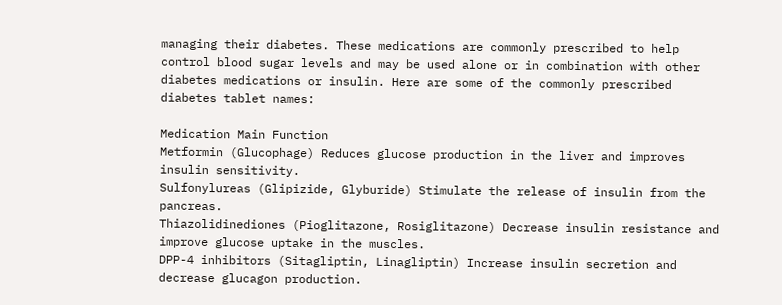managing their diabetes. These medications are commonly prescribed to help control blood sugar levels and may be used alone or in combination with other diabetes medications or insulin. Here are some of the commonly prescribed diabetes tablet names:

Medication Main Function
Metformin (Glucophage) Reduces glucose production in the liver and improves insulin sensitivity.
Sulfonylureas (Glipizide, Glyburide) Stimulate the release of insulin from the pancreas.
Thiazolidinediones (Pioglitazone, Rosiglitazone) Decrease insulin resistance and improve glucose uptake in the muscles.
DPP-4 inhibitors (Sitagliptin, Linagliptin) Increase insulin secretion and decrease glucagon production.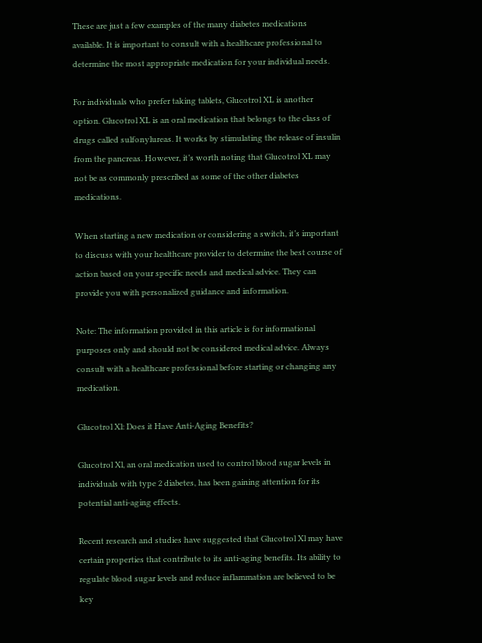These are just a few examples of the many diabetes medications available. It is important to consult with a healthcare professional to determine the most appropriate medication for your individual needs.

For individuals who prefer taking tablets, Glucotrol XL is another option. Glucotrol XL is an oral medication that belongs to the class of drugs called sulfonylureas. It works by stimulating the release of insulin from the pancreas. However, it’s worth noting that Glucotrol XL may not be as commonly prescribed as some of the other diabetes medications.

When starting a new medication or considering a switch, it’s important to discuss with your healthcare provider to determine the best course of action based on your specific needs and medical advice. They can provide you with personalized guidance and information.

Note: The information provided in this article is for informational purposes only and should not be considered medical advice. Always consult with a healthcare professional before starting or changing any medication.

Glucotrol Xl: Does it Have Anti-Aging Benefits?

Glucotrol Xl, an oral medication used to control blood sugar levels in individuals with type 2 diabetes, has been gaining attention for its potential anti-aging effects.

Recent research and studies have suggested that Glucotrol Xl may have certain properties that contribute to its anti-aging benefits. Its ability to regulate blood sugar levels and reduce inflammation are believed to be key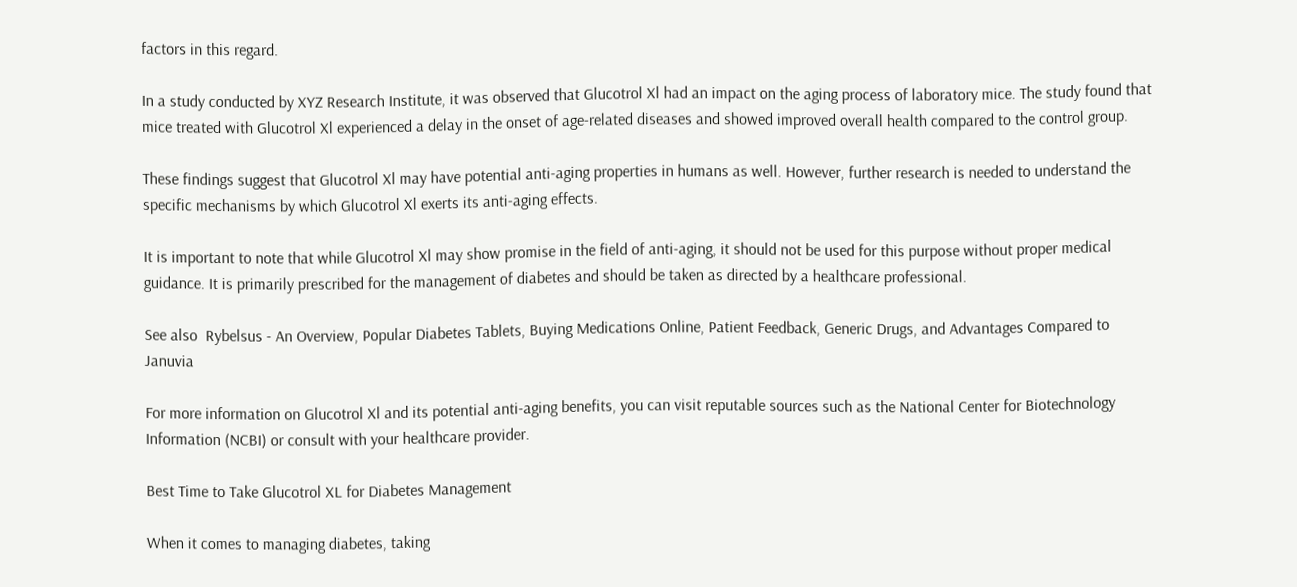factors in this regard.

In a study conducted by XYZ Research Institute, it was observed that Glucotrol Xl had an impact on the aging process of laboratory mice. The study found that mice treated with Glucotrol Xl experienced a delay in the onset of age-related diseases and showed improved overall health compared to the control group.

These findings suggest that Glucotrol Xl may have potential anti-aging properties in humans as well. However, further research is needed to understand the specific mechanisms by which Glucotrol Xl exerts its anti-aging effects.

It is important to note that while Glucotrol Xl may show promise in the field of anti-aging, it should not be used for this purpose without proper medical guidance. It is primarily prescribed for the management of diabetes and should be taken as directed by a healthcare professional.

See also  Rybelsus - An Overview, Popular Diabetes Tablets, Buying Medications Online, Patient Feedback, Generic Drugs, and Advantages Compared to Januvia

For more information on Glucotrol Xl and its potential anti-aging benefits, you can visit reputable sources such as the National Center for Biotechnology Information (NCBI) or consult with your healthcare provider.

Best Time to Take Glucotrol XL for Diabetes Management

When it comes to managing diabetes, taking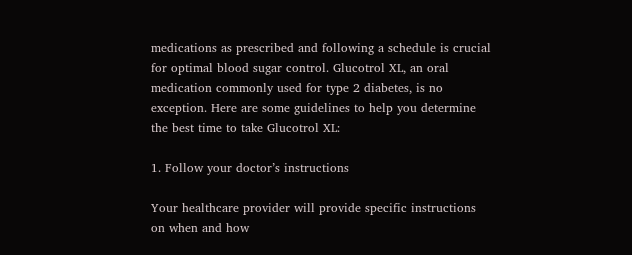medications as prescribed and following a schedule is crucial for optimal blood sugar control. Glucotrol XL, an oral medication commonly used for type 2 diabetes, is no exception. Here are some guidelines to help you determine the best time to take Glucotrol XL:

1. Follow your doctor’s instructions

Your healthcare provider will provide specific instructions on when and how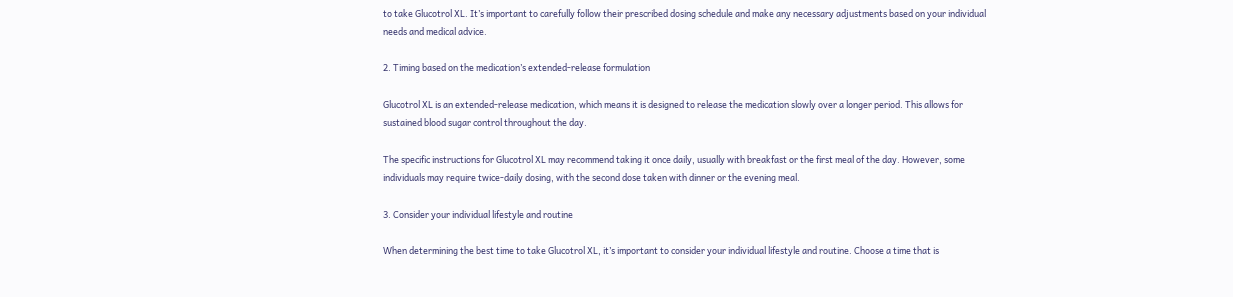to take Glucotrol XL. It’s important to carefully follow their prescribed dosing schedule and make any necessary adjustments based on your individual needs and medical advice.

2. Timing based on the medication’s extended-release formulation

Glucotrol XL is an extended-release medication, which means it is designed to release the medication slowly over a longer period. This allows for sustained blood sugar control throughout the day.

The specific instructions for Glucotrol XL may recommend taking it once daily, usually with breakfast or the first meal of the day. However, some individuals may require twice-daily dosing, with the second dose taken with dinner or the evening meal.

3. Consider your individual lifestyle and routine

When determining the best time to take Glucotrol XL, it’s important to consider your individual lifestyle and routine. Choose a time that is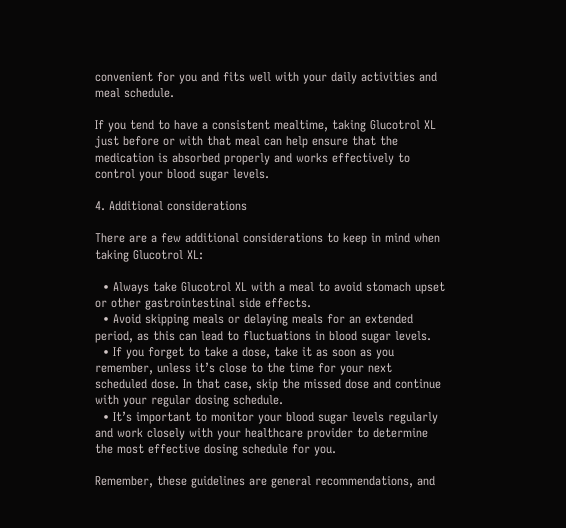convenient for you and fits well with your daily activities and meal schedule.

If you tend to have a consistent mealtime, taking Glucotrol XL just before or with that meal can help ensure that the medication is absorbed properly and works effectively to control your blood sugar levels.

4. Additional considerations

There are a few additional considerations to keep in mind when taking Glucotrol XL:

  • Always take Glucotrol XL with a meal to avoid stomach upset or other gastrointestinal side effects.
  • Avoid skipping meals or delaying meals for an extended period, as this can lead to fluctuations in blood sugar levels.
  • If you forget to take a dose, take it as soon as you remember, unless it’s close to the time for your next scheduled dose. In that case, skip the missed dose and continue with your regular dosing schedule.
  • It’s important to monitor your blood sugar levels regularly and work closely with your healthcare provider to determine the most effective dosing schedule for you.

Remember, these guidelines are general recommendations, and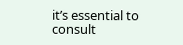it’s essential to consult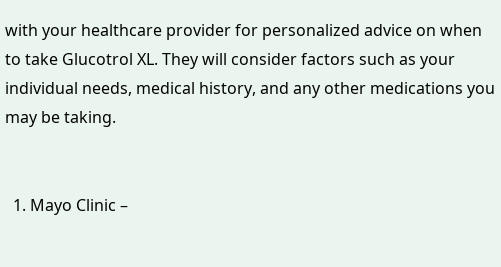with your healthcare provider for personalized advice on when to take Glucotrol XL. They will consider factors such as your individual needs, medical history, and any other medications you may be taking.


  1. Mayo Clinic –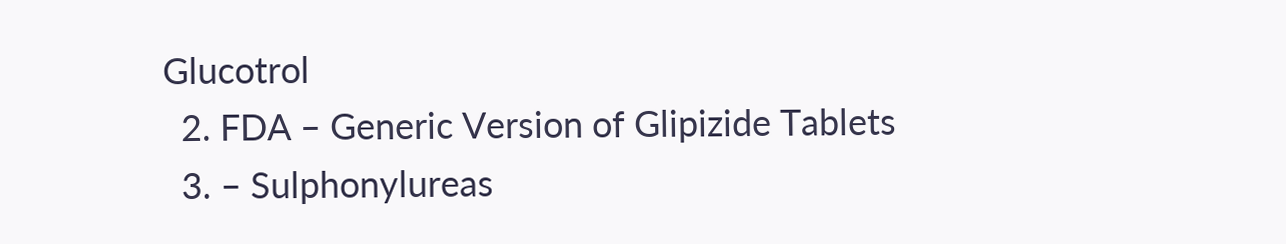Glucotrol
  2. FDA – Generic Version of Glipizide Tablets
  3. – Sulphonylureas